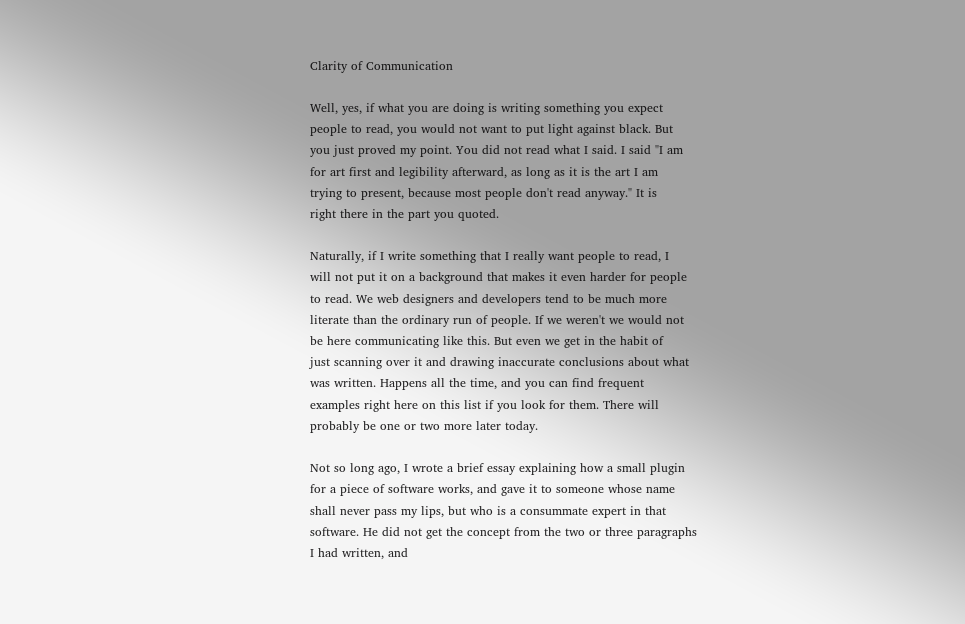Clarity of Communication

Well, yes, if what you are doing is writing something you expect
people to read, you would not want to put light against black. But
you just proved my point. You did not read what I said. I said "I am
for art first and legibility afterward, as long as it is the art I am
trying to present, because most people don't read anyway." It is
right there in the part you quoted.

Naturally, if I write something that I really want people to read, I
will not put it on a background that makes it even harder for people
to read. We web designers and developers tend to be much more
literate than the ordinary run of people. If we weren't we would not
be here communicating like this. But even we get in the habit of
just scanning over it and drawing inaccurate conclusions about what
was written. Happens all the time, and you can find frequent
examples right here on this list if you look for them. There will
probably be one or two more later today.

Not so long ago, I wrote a brief essay explaining how a small plugin
for a piece of software works, and gave it to someone whose name
shall never pass my lips, but who is a consummate expert in that
software. He did not get the concept from the two or three paragraphs
I had written, and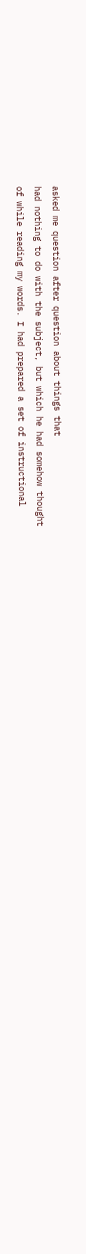asked me question after question about things that
had nothing to do with the subject, but which he had somehow thought
of while reading my words. I had prepared a set of instructional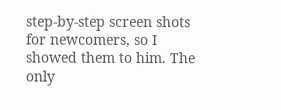step-by-step screen shots for newcomers, so I showed them to him. The
only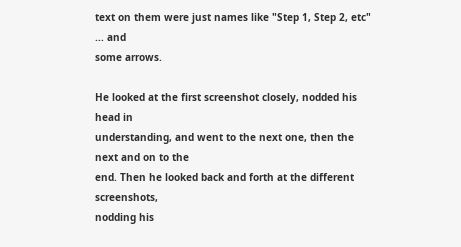text on them were just names like "Step 1, Step 2, etc" ... and
some arrows.

He looked at the first screenshot closely, nodded his head in
understanding, and went to the next one, then the next and on to the
end. Then he looked back and forth at the different screenshots,
nodding his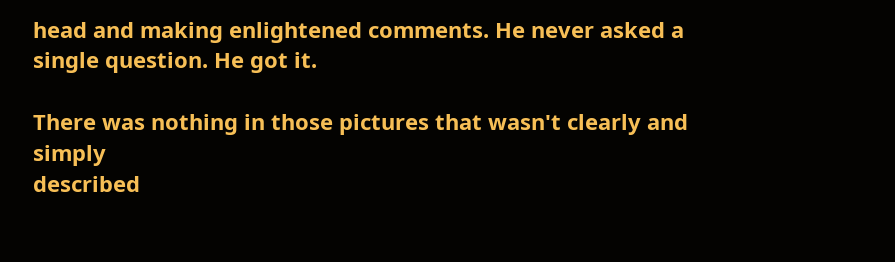head and making enlightened comments. He never asked a
single question. He got it.

There was nothing in those pictures that wasn't clearly and simply
described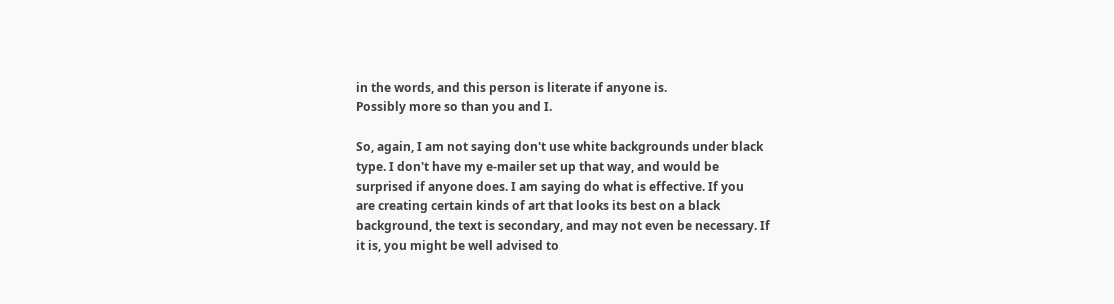in the words, and this person is literate if anyone is.
Possibly more so than you and I.

So, again, I am not saying don't use white backgrounds under black
type. I don't have my e-mailer set up that way, and would be
surprised if anyone does. I am saying do what is effective. If you
are creating certain kinds of art that looks its best on a black
background, the text is secondary, and may not even be necessary. If
it is, you might be well advised to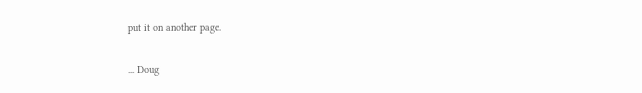put it on another page.

... Doug